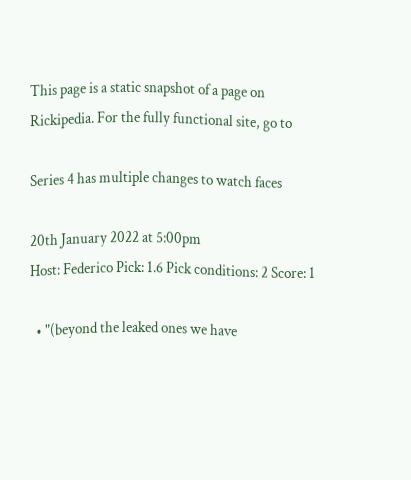This page is a static snapshot of a page on Rickipedia. For the fully functional site, go to

Series 4 has multiple changes to watch faces

20th January 2022 at 5:00pm
Host: Federico Pick: 1.6 Pick conditions: 2 Score: 1

  • "(beyond the leaked ones we have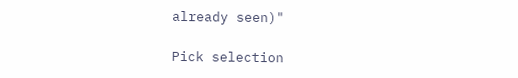already seen)"

Pick selection